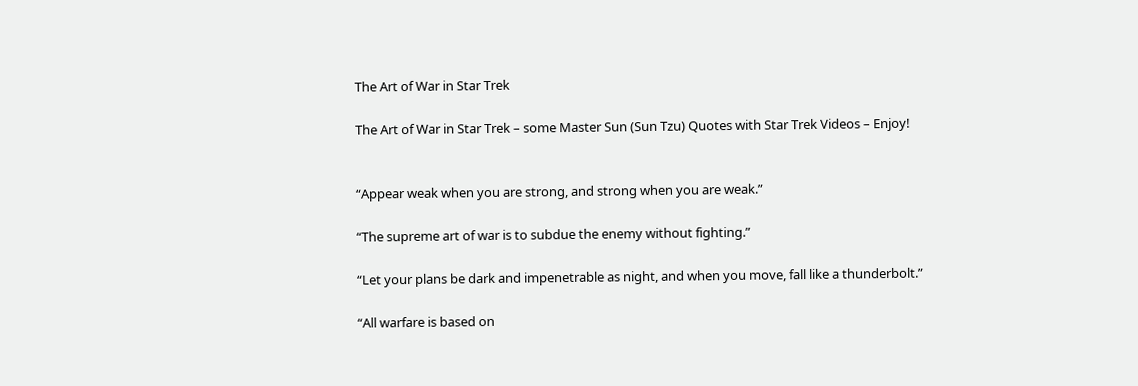The Art of War in Star Trek

The Art of War in Star Trek – some Master Sun (Sun Tzu) Quotes with Star Trek Videos – Enjoy!


“Appear weak when you are strong, and strong when you are weak.”

“The supreme art of war is to subdue the enemy without fighting.”

“Let your plans be dark and impenetrable as night, and when you move, fall like a thunderbolt.”

“All warfare is based on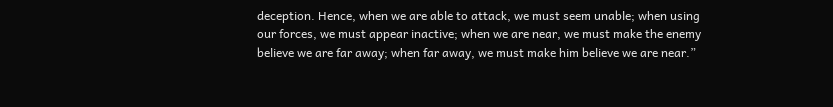deception. Hence, when we are able to attack, we must seem unable; when using our forces, we must appear inactive; when we are near, we must make the enemy believe we are far away; when far away, we must make him believe we are near.”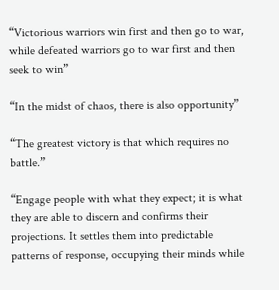“Victorious warriors win first and then go to war, while defeated warriors go to war first and then seek to win”

“In the midst of chaos, there is also opportunity”

“The greatest victory is that which requires no battle.”

“Engage people with what they expect; it is what they are able to discern and confirms their projections. It settles them into predictable patterns of response, occupying their minds while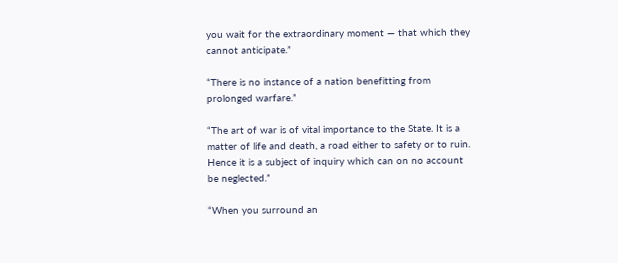you wait for the extraordinary moment — that which they cannot anticipate.”

“There is no instance of a nation benefitting from prolonged warfare.”

“The art of war is of vital importance to the State. It is a matter of life and death, a road either to safety or to ruin. Hence it is a subject of inquiry which can on no account be neglected.”

“When you surround an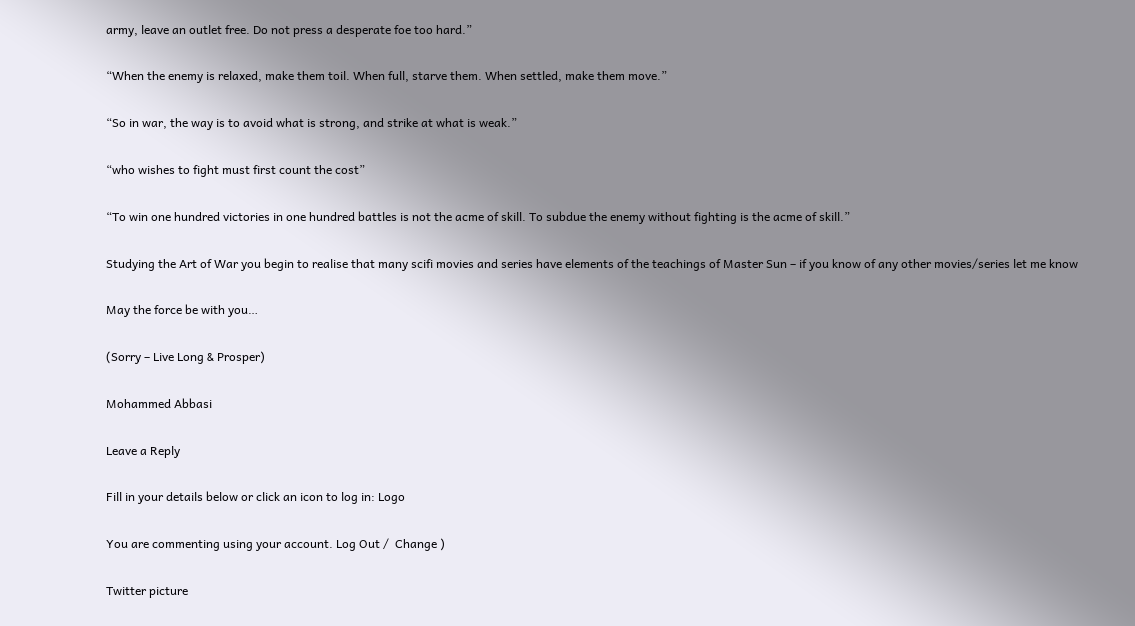army, leave an outlet free. Do not press a desperate foe too hard.”

“When the enemy is relaxed, make them toil. When full, starve them. When settled, make them move.”

“So in war, the way is to avoid what is strong, and strike at what is weak.”

“who wishes to fight must first count the cost”

“To win one hundred victories in one hundred battles is not the acme of skill. To subdue the enemy without fighting is the acme of skill.”

Studying the Art of War you begin to realise that many scifi movies and series have elements of the teachings of Master Sun – if you know of any other movies/series let me know

May the force be with you…

(Sorry – Live Long & Prosper)

Mohammed Abbasi

Leave a Reply

Fill in your details below or click an icon to log in: Logo

You are commenting using your account. Log Out /  Change )

Twitter picture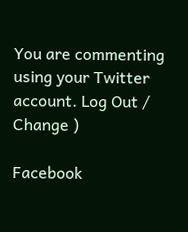You are commenting using your Twitter account. Log Out /  Change )

Facebook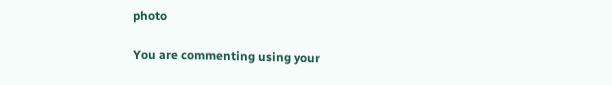photo

You are commenting using your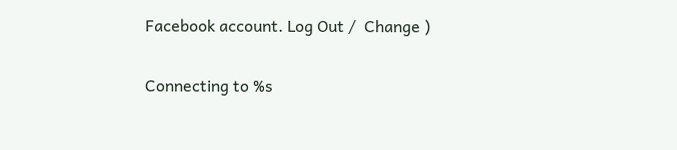Facebook account. Log Out /  Change )

Connecting to %s